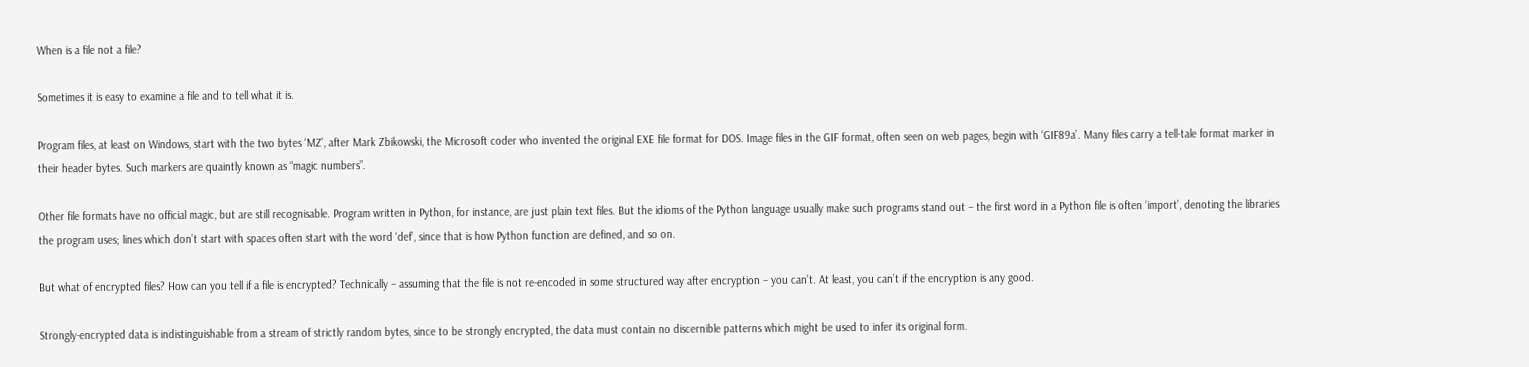When is a file not a file?

Sometimes it is easy to examine a file and to tell what it is.

Program files, at least on Windows, start with the two bytes ‘MZ’, after Mark Zbikowski, the Microsoft coder who invented the original EXE file format for DOS. Image files in the GIF format, often seen on web pages, begin with ‘GIF89a’. Many files carry a tell-tale format marker in their header bytes. Such markers are quaintly known as “magic numbers”.

Other file formats have no official magic, but are still recognisable. Program written in Python, for instance, are just plain text files. But the idioms of the Python language usually make such programs stand out – the first word in a Python file is often ‘import’, denoting the libraries the program uses; lines which don’t start with spaces often start with the word ‘def’, since that is how Python function are defined, and so on.

But what of encrypted files? How can you tell if a file is encrypted? Technically – assuming that the file is not re-encoded in some structured way after encryption – you can’t. At least, you can’t if the encryption is any good.

Strongly-encrypted data is indistinguishable from a stream of strictly random bytes, since to be strongly encrypted, the data must contain no discernible patterns which might be used to infer its original form.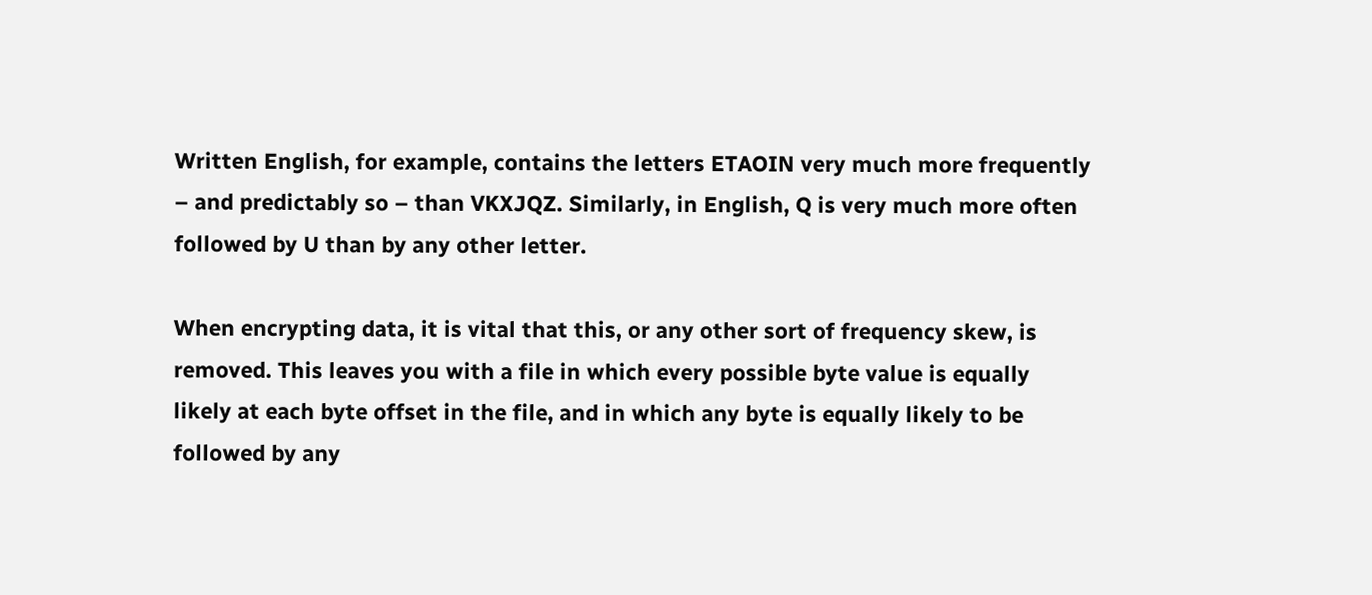Written English, for example, contains the letters ETAOIN very much more frequently – and predictably so – than VKXJQZ. Similarly, in English, Q is very much more often followed by U than by any other letter.

When encrypting data, it is vital that this, or any other sort of frequency skew, is removed. This leaves you with a file in which every possible byte value is equally likely at each byte offset in the file, and in which any byte is equally likely to be followed by any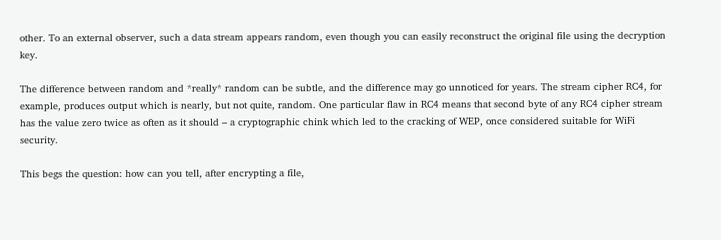other. To an external observer, such a data stream appears random, even though you can easily reconstruct the original file using the decryption key.

The difference between random and *really* random can be subtle, and the difference may go unnoticed for years. The stream cipher RC4, for example, produces output which is nearly, but not quite, random. One particular flaw in RC4 means that second byte of any RC4 cipher stream has the value zero twice as often as it should – a cryptographic chink which led to the cracking of WEP, once considered suitable for WiFi security.

This begs the question: how can you tell, after encrypting a file,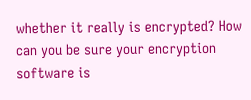whether it really is encrypted? How can you be sure your encryption software is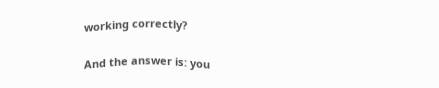working correctly?

And the answer is: you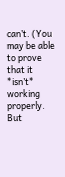can’t. (You may be able to prove that it *isn’t* working properly. But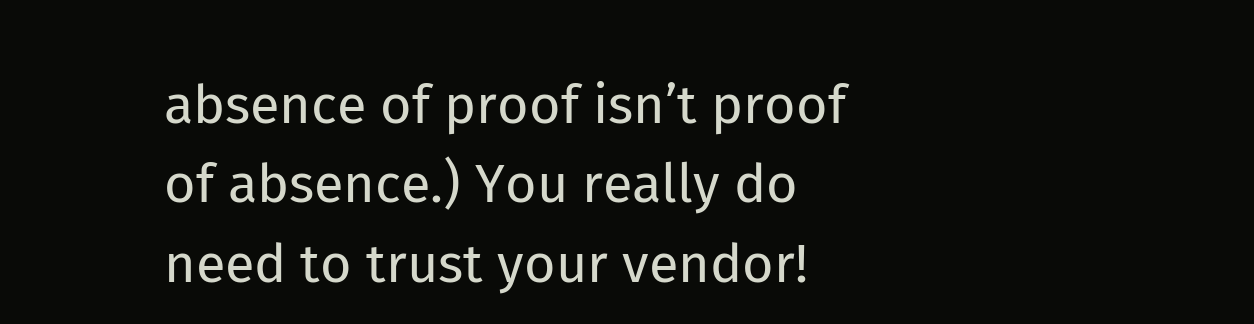absence of proof isn’t proof of absence.) You really do need to trust your vendor!